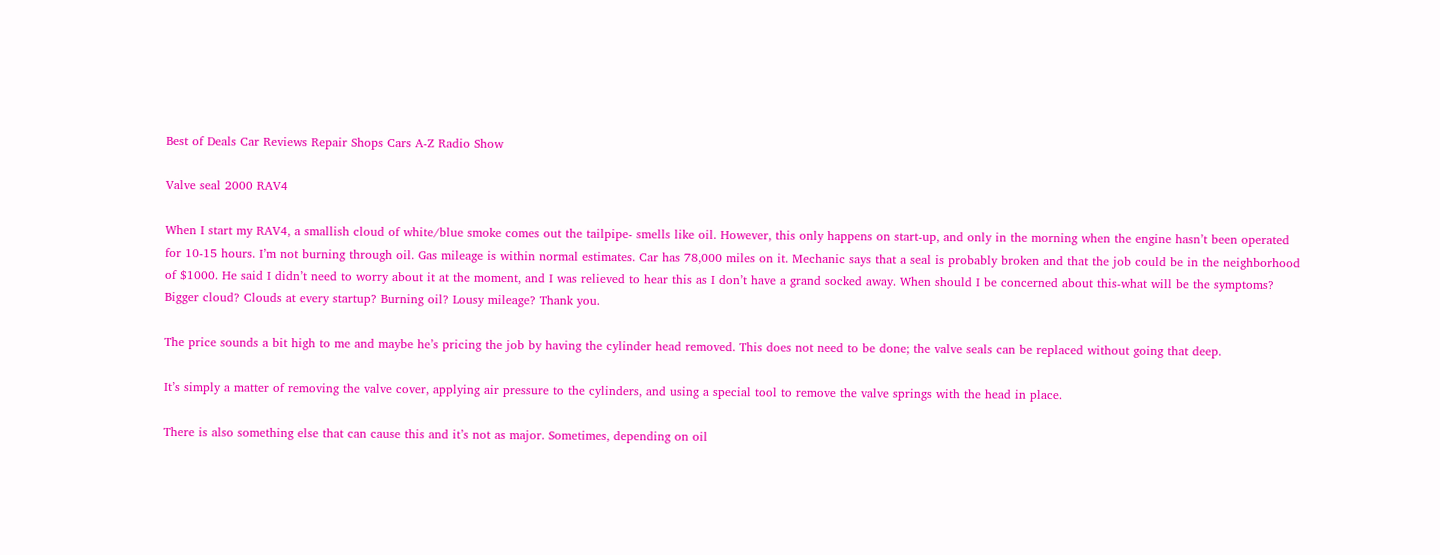Best of Deals Car Reviews Repair Shops Cars A-Z Radio Show

Valve seal 2000 RAV4

When I start my RAV4, a smallish cloud of white/blue smoke comes out the tailpipe- smells like oil. However, this only happens on start-up, and only in the morning when the engine hasn’t been operated for 10-15 hours. I’m not burning through oil. Gas mileage is within normal estimates. Car has 78,000 miles on it. Mechanic says that a seal is probably broken and that the job could be in the neighborhood of $1000. He said I didn’t need to worry about it at the moment, and I was relieved to hear this as I don’t have a grand socked away. When should I be concerned about this-what will be the symptoms? Bigger cloud? Clouds at every startup? Burning oil? Lousy mileage? Thank you.

The price sounds a bit high to me and maybe he’s pricing the job by having the cylinder head removed. This does not need to be done; the valve seals can be replaced without going that deep.

It’s simply a matter of removing the valve cover, applying air pressure to the cylinders, and using a special tool to remove the valve springs with the head in place.

There is also something else that can cause this and it’s not as major. Sometimes, depending on oil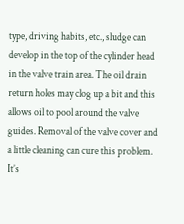type, driving habits, etc., sludge can develop in the top of the cylinder head in the valve train area. The oil drain return holes may clog up a bit and this allows oil to pool around the valve guides. Removal of the valve cover and a little cleaning can cure this problem. It’s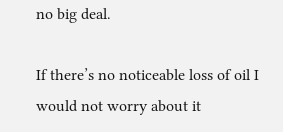no big deal.

If there’s no noticeable loss of oil I would not worry about it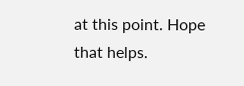at this point. Hope that helps.